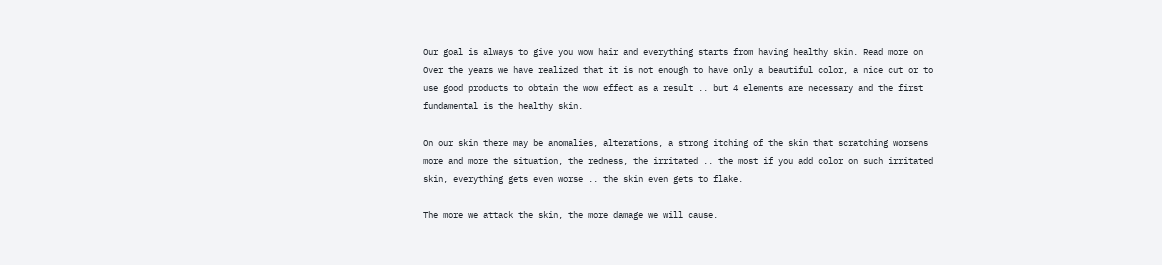Our goal is always to give you wow hair and everything starts from having healthy skin. Read more on Over the years we have realized that it is not enough to have only a beautiful color, a nice cut or to use good products to obtain the wow effect as a result .. but 4 elements are necessary and the first fundamental is the healthy skin.

On our skin there may be anomalies, alterations, a strong itching of the skin that scratching worsens more and more the situation, the redness, the irritated .. the most if you add color on such irritated skin, everything gets even worse .. the skin even gets to flake.

The more we attack the skin, the more damage we will cause.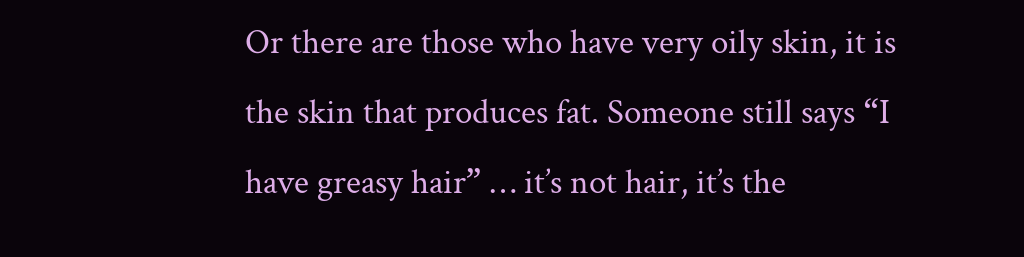Or there are those who have very oily skin, it is the skin that produces fat. Someone still says “I have greasy hair” … it’s not hair, it’s the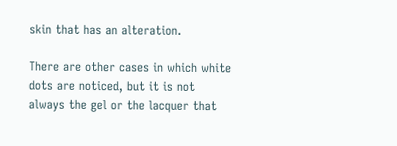skin that has an alteration.

There are other cases in which white dots are noticed, but it is not always the gel or the lacquer that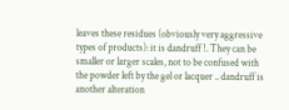leaves these residues (obviously very aggressive types of products): it is dandruff !. They can be smaller or larger scales, not to be confused with the powder left by the gel or lacquer .. dandruff is another alteration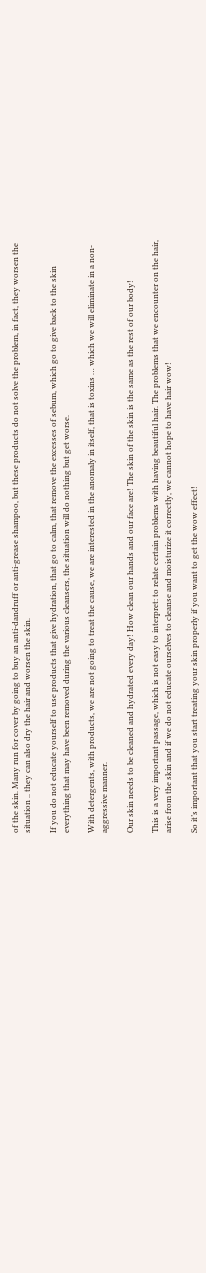of the skin. Many run for cover by going to buy an anti-dandruff or anti-grease shampoo, but these products do not solve the problem, in fact, they worsen the situation .. they can also dry the hair and worsen the skin.

If you do not educate yourself to use products that give hydration, that go to calm, that remove the excesses of sebum, which go to give back to the skin everything that may have been removed during the various cleansers, the situation will do nothing but get worse.

With detergents, with products, we are not going to treat the cause, we are interested in the anomaly in itself, that is toxins … which we will eliminate in a non-aggressive manner.

Our skin needs to be cleaned and hydrated every day! How clean our hands and our face are! The skin of the skin is the same as the rest of our body!

This is a very important passage, which is not easy to interpret: to relate certain problems with having beautiful hair. The problems that we encounter on the hair, arise from the skin and if we do not educate ourselves to cleanse and moisturize it correctly, we cannot hope to have hair wow!

So it’s important that you start treating your skin properly if you want to get the wow effect!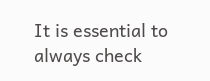It is essential to always check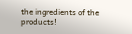the ingredients of the products!